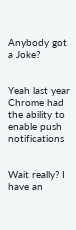Anybody got a Joke?


Yeah last year Chrome had the ability to enable push notifications


Wait really? I have an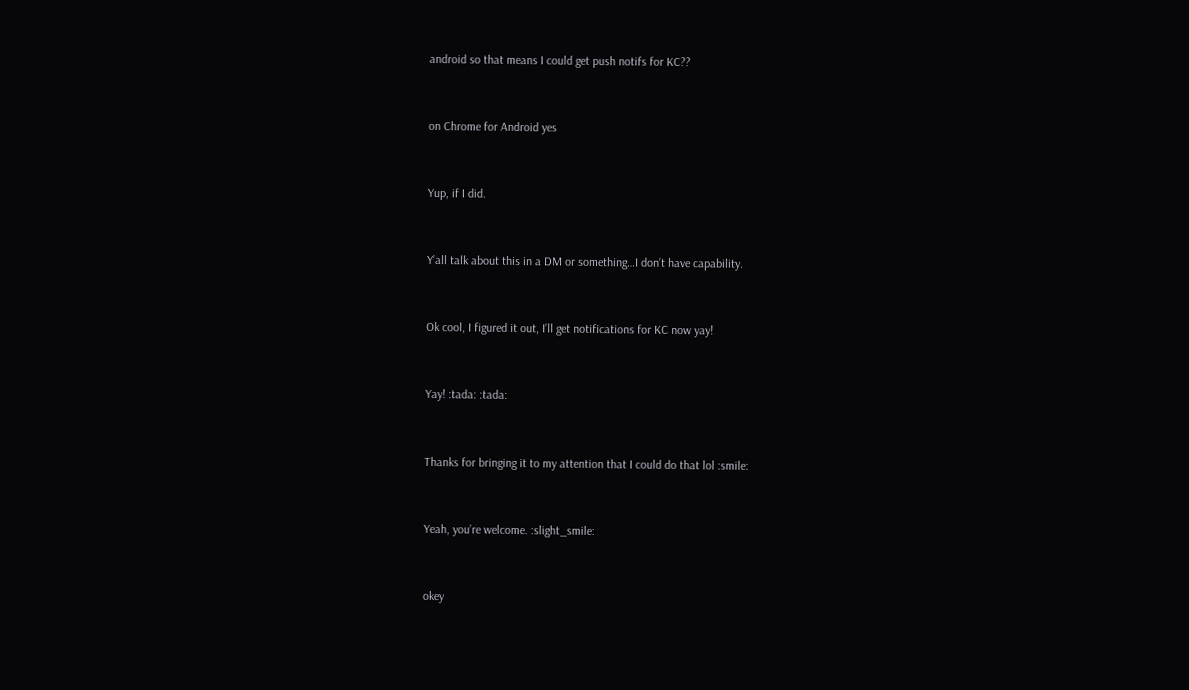android so that means I could get push notifs for KC??


on Chrome for Android yes


Yup, if I did.


Y’all talk about this in a DM or something…I don’t have capability.


Ok cool, I figured it out, I’ll get notifications for KC now yay!


Yay! :tada: :tada:


Thanks for bringing it to my attention that I could do that lol :smile:


Yeah, you’re welcome. :slight_smile:


okey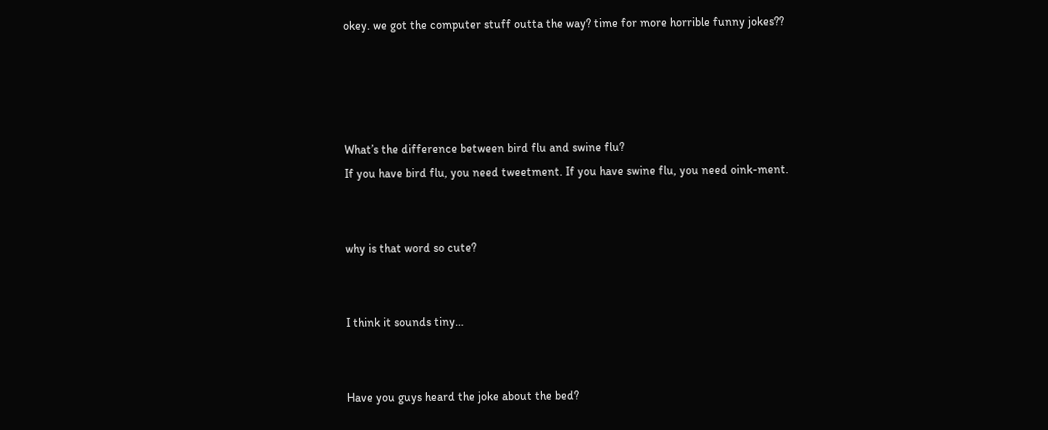okey. we got the computer stuff outta the way? time for more horrible funny jokes??




What’s the difference between bird flu and swine flu?
If you have bird flu, you need tweetment. If you have swine flu, you need oink-ment.


why is that word so cute?


I think it sounds tiny…


Have you guys heard the joke about the bed?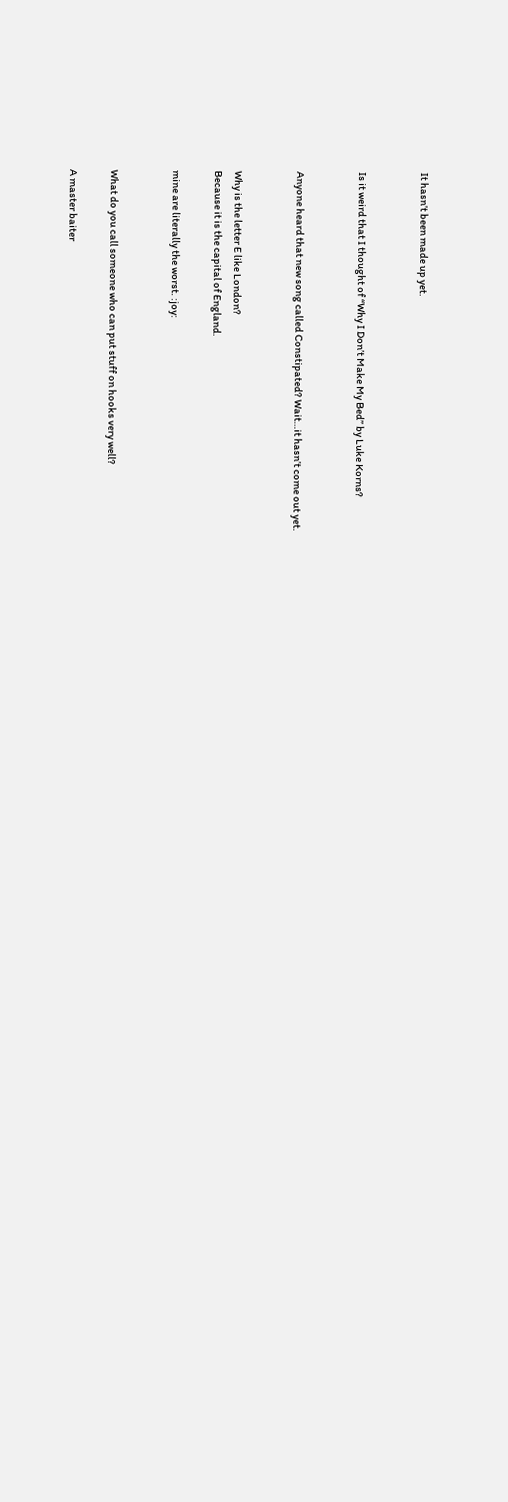It hasn’t been made up yet.


Is it weird that I thought of “Why I Don’t Make My Bed” by Luke Korns?


Anyone heard that new song called Constipated? Wait…it hasn’t come out yet.


Why is the letter E like London?
Because it is the capital of England.

mine are literally the worst. :joy:


What do you call someone who can put stuff on hooks very well?

A master baiter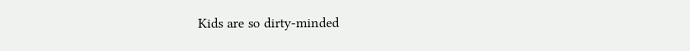Kids are so dirty-minded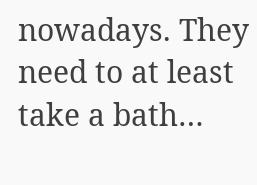nowadays. They need to at least take a bath…